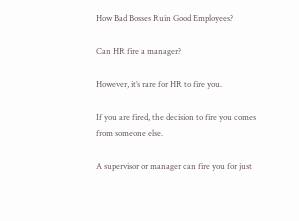How Bad Bosses Ruin Good Employees?

Can HR fire a manager?

However, it’s rare for HR to fire you.

If you are fired, the decision to fire you comes from someone else.

A supervisor or manager can fire you for just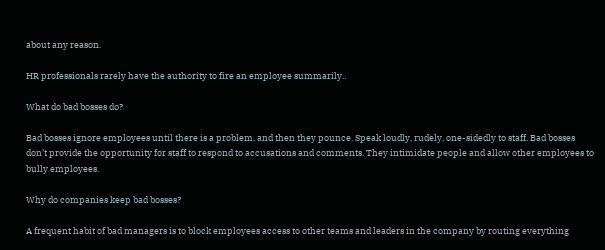about any reason.

HR professionals rarely have the authority to fire an employee summarily..

What do bad bosses do?

Bad bosses ignore employees until there is a problem, and then they pounce. Speak loudly, rudely, one-sidedly to staff. Bad bosses don’t provide the opportunity for staff to respond to accusations and comments. They intimidate people and allow other employees to bully employees.

Why do companies keep bad bosses?

A frequent habit of bad managers is to block employees access to other teams and leaders in the company by routing everything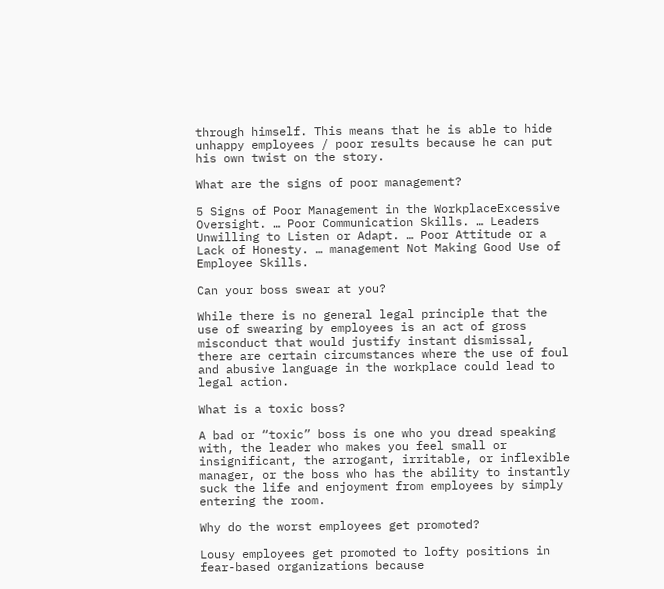through himself. This means that he is able to hide unhappy employees / poor results because he can put his own twist on the story.

What are the signs of poor management?

5 Signs of Poor Management in the WorkplaceExcessive Oversight. … Poor Communication Skills. … Leaders Unwilling to Listen or Adapt. … Poor Attitude or a Lack of Honesty. … management Not Making Good Use of Employee Skills.

Can your boss swear at you?

While there is no general legal principle that the use of swearing by employees is an act of gross misconduct that would justify instant dismissal, there are certain circumstances where the use of foul and abusive language in the workplace could lead to legal action.

What is a toxic boss?

A bad or “toxic” boss is one who you dread speaking with, the leader who makes you feel small or insignificant, the arrogant, irritable, or inflexible manager, or the boss who has the ability to instantly suck the life and enjoyment from employees by simply entering the room.

Why do the worst employees get promoted?

Lousy employees get promoted to lofty positions in fear-based organizations because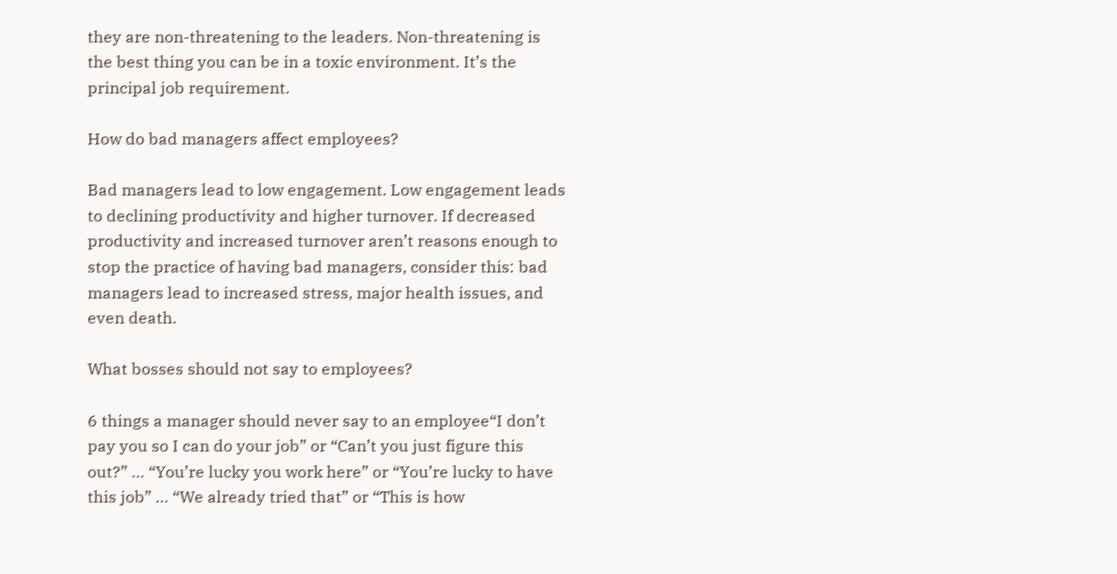they are non-threatening to the leaders. Non-threatening is the best thing you can be in a toxic environment. It’s the principal job requirement.

How do bad managers affect employees?

Bad managers lead to low engagement. Low engagement leads to declining productivity and higher turnover. If decreased productivity and increased turnover aren’t reasons enough to stop the practice of having bad managers, consider this: bad managers lead to increased stress, major health issues, and even death.

What bosses should not say to employees?

6 things a manager should never say to an employee“I don’t pay you so I can do your job” or “Can’t you just figure this out?” … “You’re lucky you work here” or “You’re lucky to have this job” … “We already tried that” or “This is how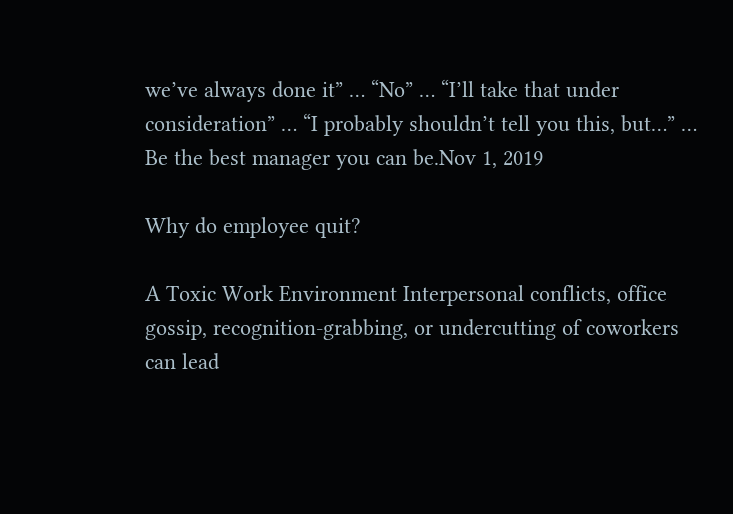we’ve always done it” … “No” … “I’ll take that under consideration” … “I probably shouldn’t tell you this, but…” … Be the best manager you can be.Nov 1, 2019

Why do employee quit?

A Toxic Work Environment Interpersonal conflicts, office gossip, recognition-grabbing, or undercutting of coworkers can lead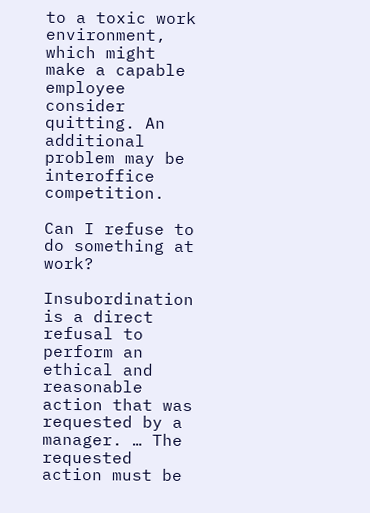to a toxic work environment, which might make a capable employee consider quitting. An additional problem may be interoffice competition.

Can I refuse to do something at work?

Insubordination is a direct refusal to perform an ethical and reasonable action that was requested by a manager. … The requested action must be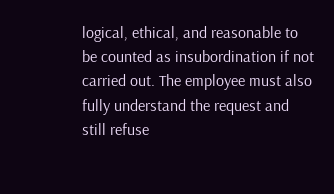logical, ethical, and reasonable to be counted as insubordination if not carried out. The employee must also fully understand the request and still refuse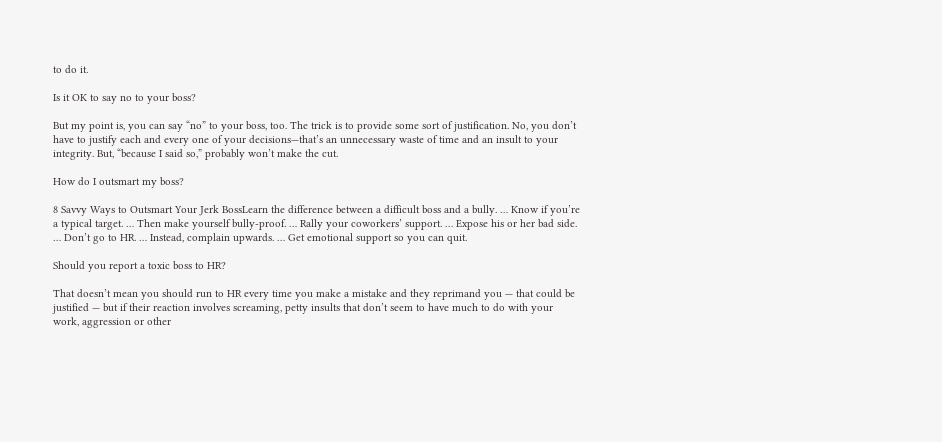to do it.

Is it OK to say no to your boss?

But my point is, you can say “no” to your boss, too. The trick is to provide some sort of justification. No, you don’t have to justify each and every one of your decisions—that’s an unnecessary waste of time and an insult to your integrity. But, “because I said so,” probably won’t make the cut.

How do I outsmart my boss?

8 Savvy Ways to Outsmart Your Jerk BossLearn the difference between a difficult boss and a bully. … Know if you’re a typical target. … Then make yourself bully-proof. … Rally your coworkers’ support. … Expose his or her bad side. … Don’t go to HR. … Instead, complain upwards. … Get emotional support so you can quit.

Should you report a toxic boss to HR?

That doesn’t mean you should run to HR every time you make a mistake and they reprimand you — that could be justified — but if their reaction involves screaming, petty insults that don’t seem to have much to do with your work, aggression or other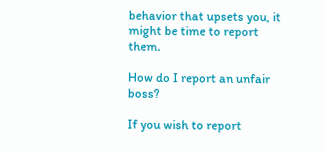behavior that upsets you, it might be time to report them.

How do I report an unfair boss?

If you wish to report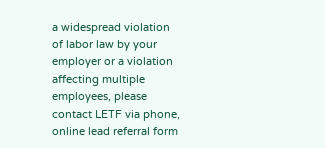a widespread violation of labor law by your employer or a violation affecting multiple employees, please contact LETF via phone, online lead referral form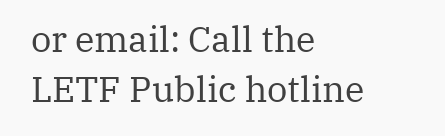or email: Call the LETF Public hotline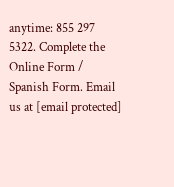anytime: 855 297 5322. Complete the Online Form / Spanish Form. Email us at [email protected]